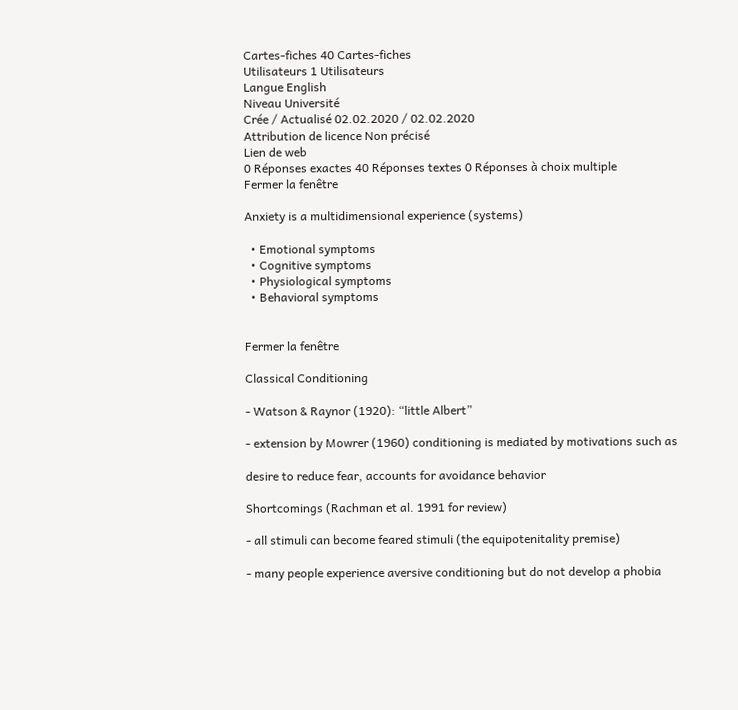Cartes-fiches 40 Cartes-fiches
Utilisateurs 1 Utilisateurs
Langue English
Niveau Université
Crée / Actualisé 02.02.2020 / 02.02.2020
Attribution de licence Non précisé
Lien de web
0 Réponses exactes 40 Réponses textes 0 Réponses à choix multiple
Fermer la fenêtre

Anxiety is a multidimensional experience (systems)

  • Emotional symptoms
  • Cognitive symptoms
  • Physiological symptoms
  • Behavioral symptoms


Fermer la fenêtre

Classical Conditioning

- Watson & Raynor (1920): “little Albert”

- extension by Mowrer (1960) conditioning is mediated by motivations such as

desire to reduce fear, accounts for avoidance behavior

Shortcomings (Rachman et al. 1991 for review)

- all stimuli can become feared stimuli (the equipotenitality premise)

- many people experience aversive conditioning but do not develop a phobia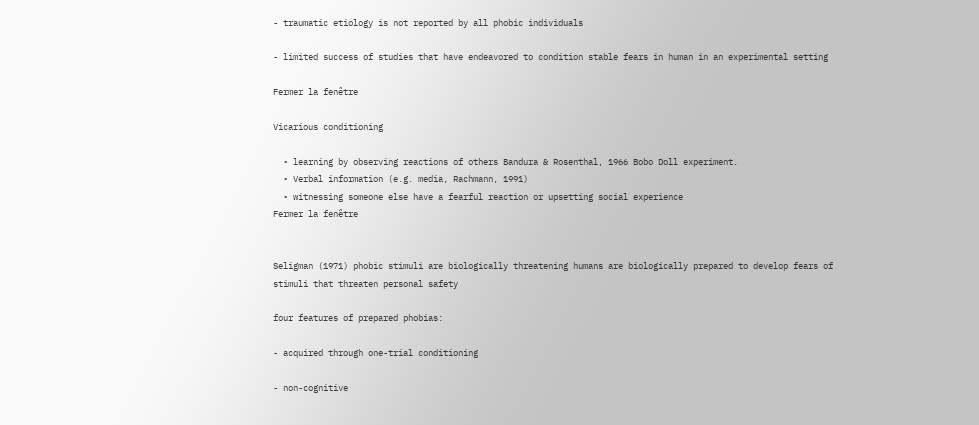- traumatic etiology is not reported by all phobic individuals

- limited success of studies that have endeavored to condition stable fears in human in an experimental setting

Fermer la fenêtre

Vicarious conditioning

  • learning by observing reactions of others Bandura & Rosenthal, 1966 Bobo Doll experiment.
  • Verbal information (e.g. media, Rachmann, 1991)
  • witnessing someone else have a fearful reaction or upsetting social experience
Fermer la fenêtre


Seligman (1971) phobic stimuli are biologically threatening humans are biologically prepared to develop fears of stimuli that threaten personal safety

four features of prepared phobias:

- acquired through one-trial conditioning

- non-cognitive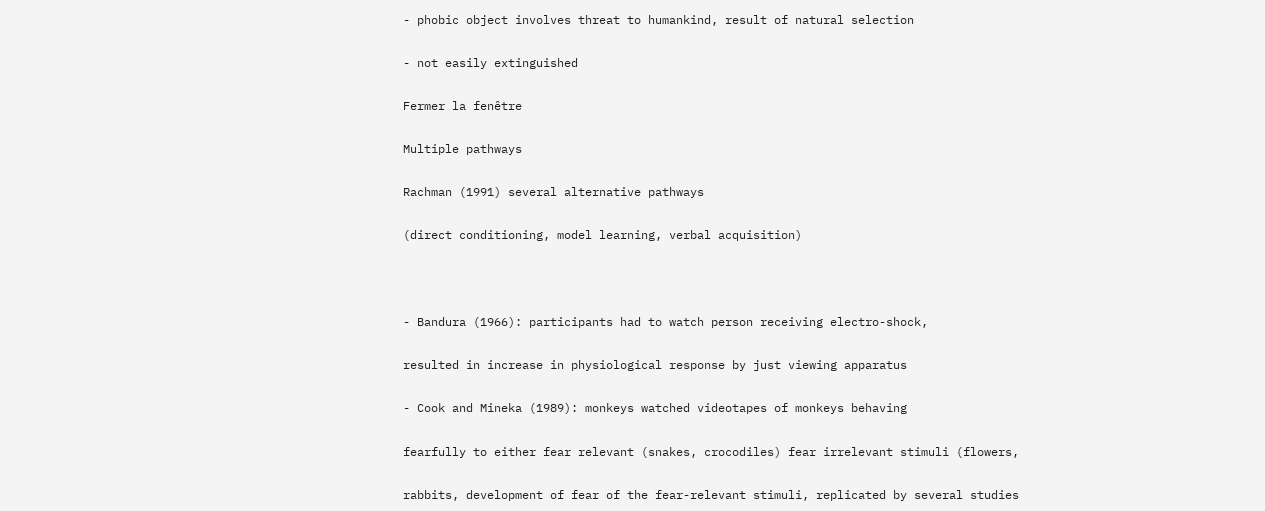- phobic object involves threat to humankind, result of natural selection

- not easily extinguished

Fermer la fenêtre

Multiple pathways

Rachman (1991) several alternative pathways

(direct conditioning, model learning, verbal acquisition)



- Bandura (1966): participants had to watch person receiving electro-shock,

resulted in increase in physiological response by just viewing apparatus

- Cook and Mineka (1989): monkeys watched videotapes of monkeys behaving

fearfully to either fear relevant (snakes, crocodiles) fear irrelevant stimuli (flowers,

rabbits, development of fear of the fear-relevant stimuli, replicated by several studies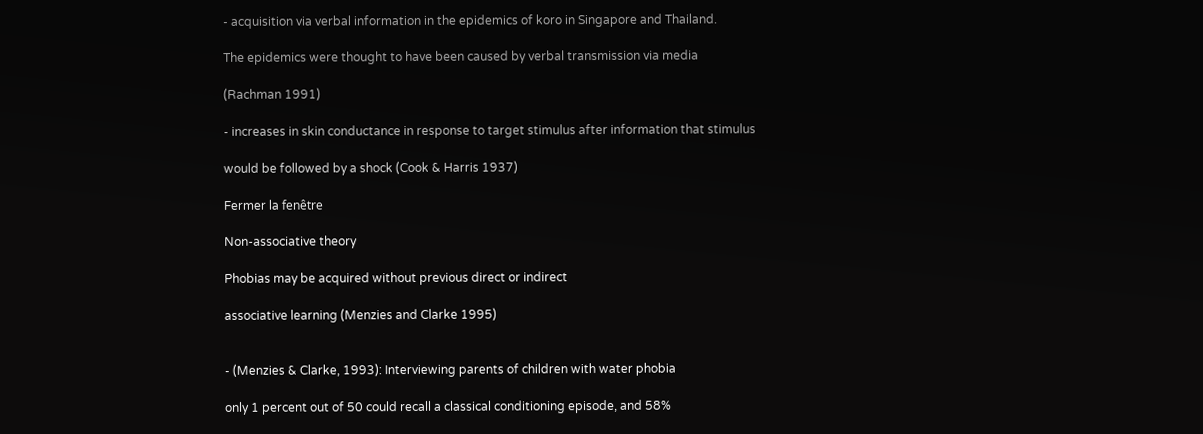- acquisition via verbal information in the epidemics of koro in Singapore and Thailand.

The epidemics were thought to have been caused by verbal transmission via media

(Rachman 1991)

- increases in skin conductance in response to target stimulus after information that stimulus

would be followed by a shock (Cook & Harris 1937)

Fermer la fenêtre

Non-associative theory

Phobias may be acquired without previous direct or indirect

associative learning (Menzies and Clarke 1995)


- (Menzies & Clarke, 1993): Interviewing parents of children with water phobia

only 1 percent out of 50 could recall a classical conditioning episode, and 58%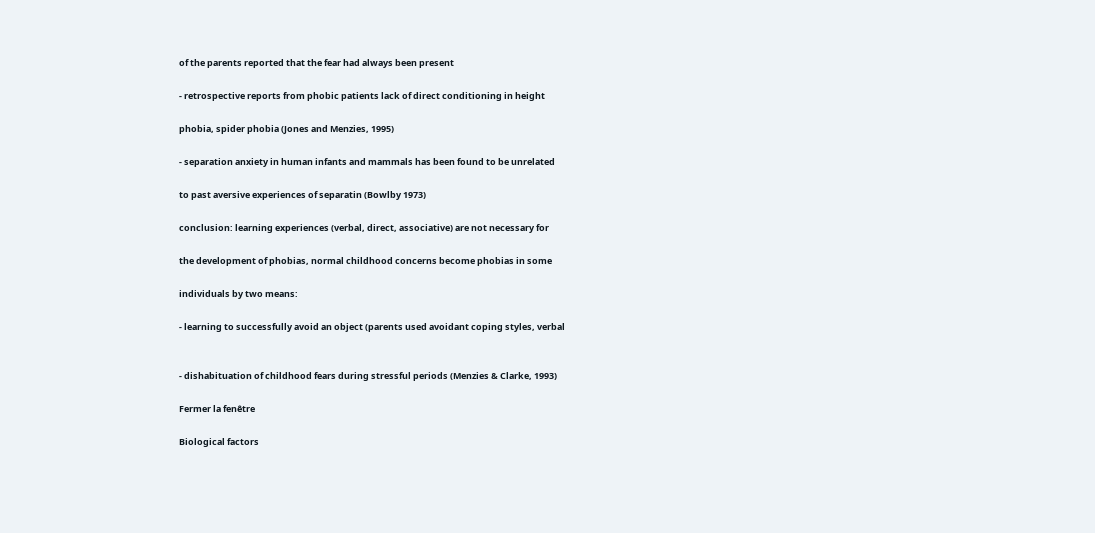of the parents reported that the fear had always been present

- retrospective reports from phobic patients lack of direct conditioning in height

phobia, spider phobia (Jones and Menzies, 1995)

- separation anxiety in human infants and mammals has been found to be unrelated

to past aversive experiences of separatin (Bowlby 1973)

conclusion: learning experiences (verbal, direct, associative) are not necessary for

the development of phobias, normal childhood concerns become phobias in some

individuals by two means:

- learning to successfully avoid an object (parents used avoidant coping styles, verbal


- dishabituation of childhood fears during stressful periods (Menzies & Clarke, 1993)

Fermer la fenêtre

Biological factors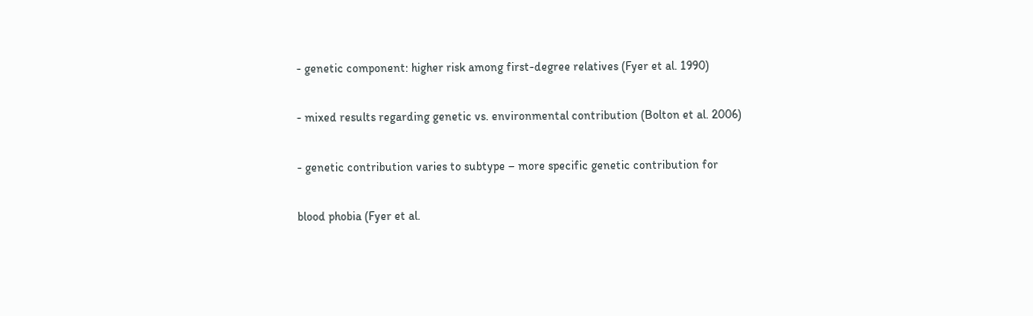- genetic component: higher risk among first-degree relatives (Fyer et al. 1990)

- mixed results regarding genetic vs. environmental contribution (Bolton et al. 2006)

- genetic contribution varies to subtype – more specific genetic contribution for

blood phobia (Fyer et al.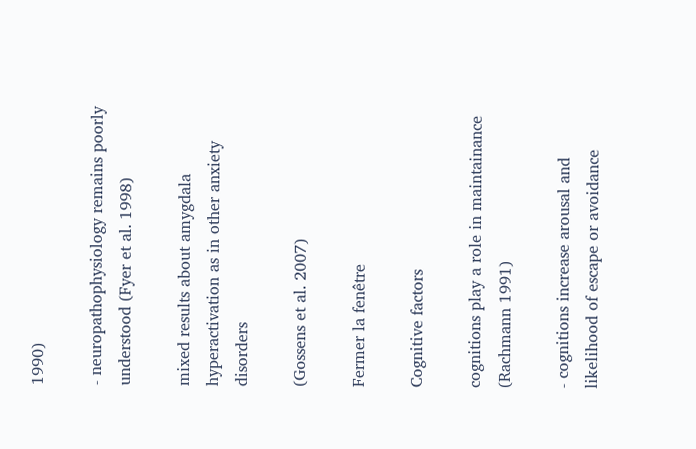1990)

- neuropathophysiology remains poorly understood (Fyer et al. 1998)

mixed results about amygdala hyperactivation as in other anxiety disorders

(Gossens et al. 2007)

Fermer la fenêtre

Cognitive factors

cognitions play a role in maintainance (Rachmann 1991)

- cognitions increase arousal and likelihood of escape or avoidance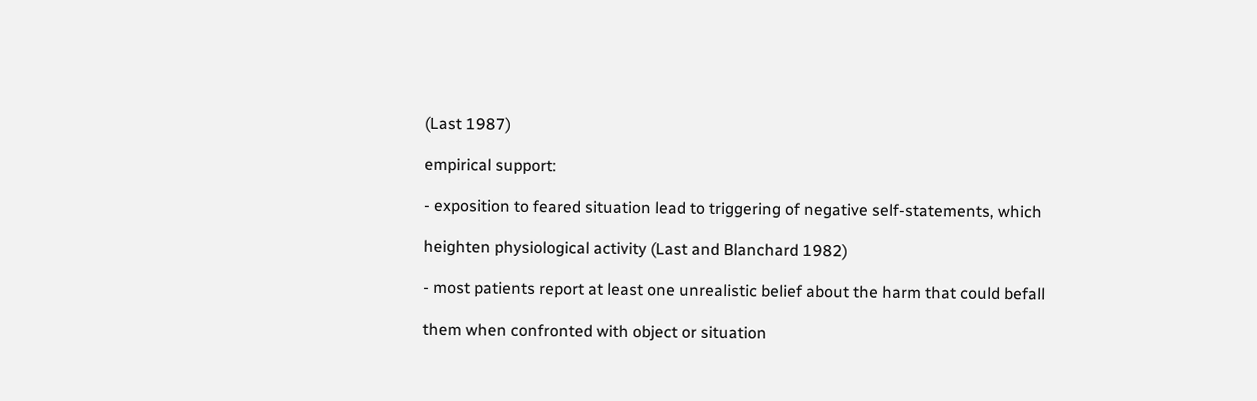(Last 1987)

empirical support:

- exposition to feared situation lead to triggering of negative self-statements, which

heighten physiological activity (Last and Blanchard 1982)

- most patients report at least one unrealistic belief about the harm that could befall

them when confronted with object or situation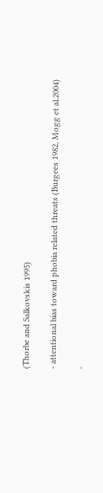(Thorbe and Salkovskis 1995)

- attentional bias toward phobia related threats (Burgees 1982, Mogg et al.2004)

-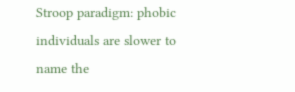Stroop paradigm: phobic individuals are slower to name the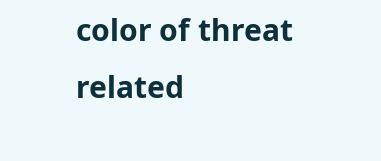color of threat related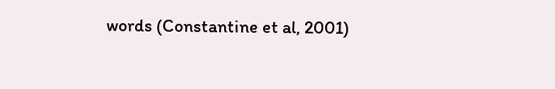words (Constantine et al, 2001)